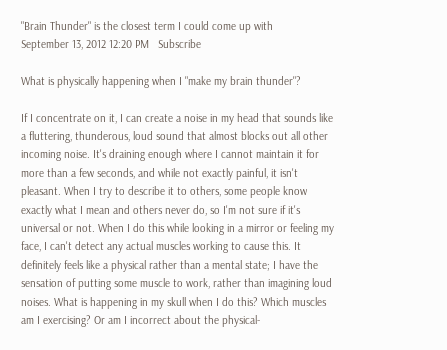"Brain Thunder" is the closest term I could come up with
September 13, 2012 12:20 PM   Subscribe

What is physically happening when I "make my brain thunder"?

If I concentrate on it, I can create a noise in my head that sounds like a fluttering, thunderous, loud sound that almost blocks out all other incoming noise. It's draining enough where I cannot maintain it for more than a few seconds, and while not exactly painful, it isn't pleasant. When I try to describe it to others, some people know exactly what I mean and others never do, so I'm not sure if it's universal or not. When I do this while looking in a mirror or feeling my face, I can't detect any actual muscles working to cause this. It definitely feels like a physical rather than a mental state; I have the sensation of putting some muscle to work, rather than imagining loud noises. What is happening in my skull when I do this? Which muscles am I exercising? Or am I incorrect about the physical-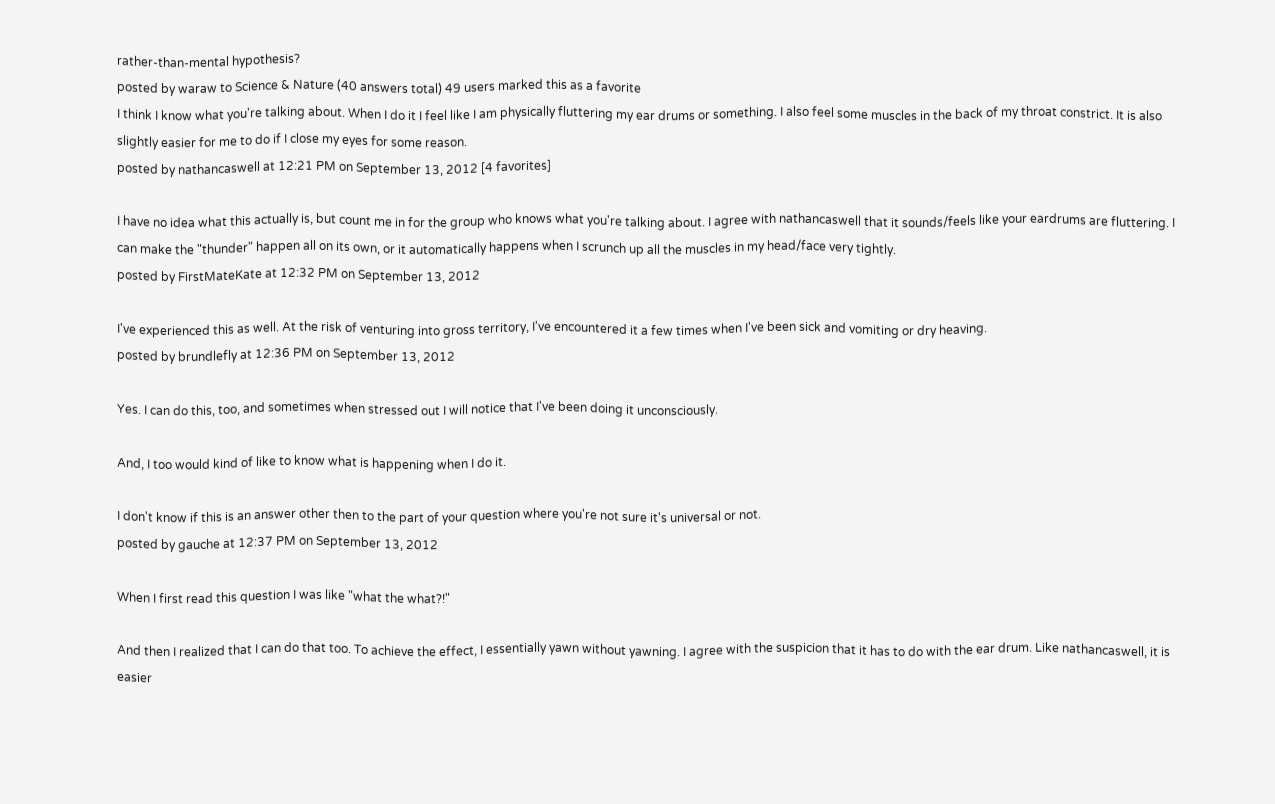rather-than-mental hypothesis?
posted by waraw to Science & Nature (40 answers total) 49 users marked this as a favorite
I think I know what you're talking about. When I do it I feel like I am physically fluttering my ear drums or something. I also feel some muscles in the back of my throat constrict. It is also slightly easier for me to do if I close my eyes for some reason.
posted by nathancaswell at 12:21 PM on September 13, 2012 [4 favorites]

I have no idea what this actually is, but count me in for the group who knows what you're talking about. I agree with nathancaswell that it sounds/feels like your eardrums are fluttering. I can make the "thunder" happen all on its own, or it automatically happens when I scrunch up all the muscles in my head/face very tightly.
posted by FirstMateKate at 12:32 PM on September 13, 2012

I've experienced this as well. At the risk of venturing into gross territory, I've encountered it a few times when I've been sick and vomiting or dry heaving.
posted by brundlefly at 12:36 PM on September 13, 2012

Yes. I can do this, too, and sometimes when stressed out I will notice that I've been doing it unconsciously.

And, I too would kind of like to know what is happening when I do it.

I don't know if this is an answer other then to the part of your question where you're not sure it's universal or not.
posted by gauche at 12:37 PM on September 13, 2012

When I first read this question I was like "what the what?!"

And then I realized that I can do that too. To achieve the effect, I essentially yawn without yawning. I agree with the suspicion that it has to do with the ear drum. Like nathancaswell, it is easier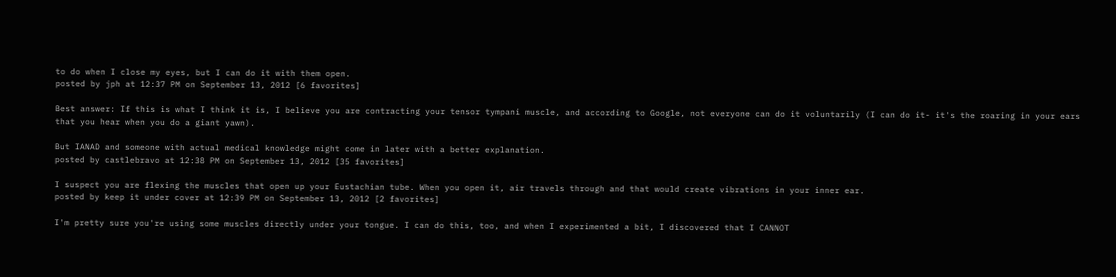to do when I close my eyes, but I can do it with them open.
posted by jph at 12:37 PM on September 13, 2012 [6 favorites]

Best answer: If this is what I think it is, I believe you are contracting your tensor tympani muscle, and according to Google, not everyone can do it voluntarily (I can do it- it's the roaring in your ears that you hear when you do a giant yawn).

But IANAD and someone with actual medical knowledge might come in later with a better explanation.
posted by castlebravo at 12:38 PM on September 13, 2012 [35 favorites]

I suspect you are flexing the muscles that open up your Eustachian tube. When you open it, air travels through and that would create vibrations in your inner ear.
posted by keep it under cover at 12:39 PM on September 13, 2012 [2 favorites]

I'm pretty sure you're using some muscles directly under your tongue. I can do this, too, and when I experimented a bit, I discovered that I CANNOT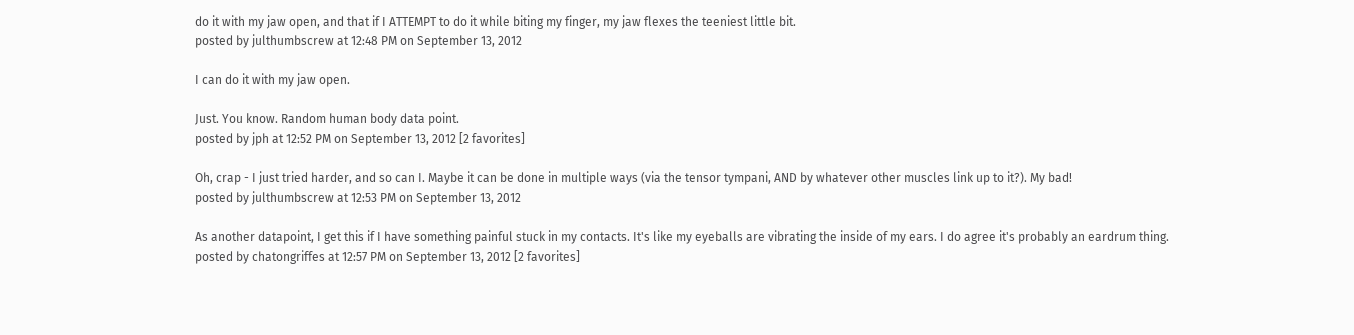do it with my jaw open, and that if I ATTEMPT to do it while biting my finger, my jaw flexes the teeniest little bit.
posted by julthumbscrew at 12:48 PM on September 13, 2012

I can do it with my jaw open.

Just. You know. Random human body data point.
posted by jph at 12:52 PM on September 13, 2012 [2 favorites]

Oh, crap - I just tried harder, and so can I. Maybe it can be done in multiple ways (via the tensor tympani, AND by whatever other muscles link up to it?). My bad!
posted by julthumbscrew at 12:53 PM on September 13, 2012

As another datapoint, I get this if I have something painful stuck in my contacts. It's like my eyeballs are vibrating the inside of my ears. I do agree it's probably an eardrum thing.
posted by chatongriffes at 12:57 PM on September 13, 2012 [2 favorites]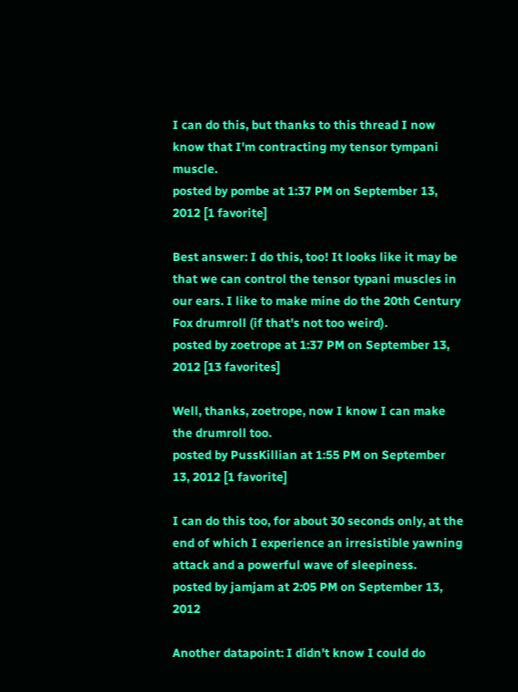I can do this, but thanks to this thread I now know that I'm contracting my tensor tympani muscle.
posted by pombe at 1:37 PM on September 13, 2012 [1 favorite]

Best answer: I do this, too! It looks like it may be that we can control the tensor typani muscles in our ears. I like to make mine do the 20th Century Fox drumroll (if that's not too weird).
posted by zoetrope at 1:37 PM on September 13, 2012 [13 favorites]

Well, thanks, zoetrope, now I know I can make the drumroll too.
posted by PussKillian at 1:55 PM on September 13, 2012 [1 favorite]

I can do this too, for about 30 seconds only, at the end of which I experience an irresistible yawning attack and a powerful wave of sleepiness.
posted by jamjam at 2:05 PM on September 13, 2012

Another datapoint: I didn't know I could do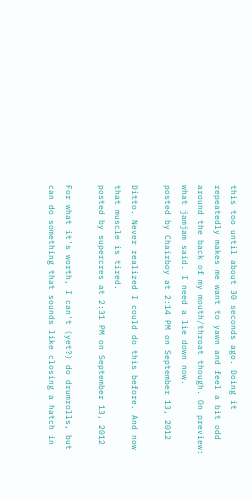this too until about 30 seconds ago. Doing it repeatedly makes me want to yawn and feel a bit odd around the back of my mouth/throat though. On preview: what jamjam said. I need a lie down now.
posted by Chairboy at 2:14 PM on September 13, 2012

Ditto. Never realized I could do this before. And now that muscle is tired.
posted by supercres at 2:31 PM on September 13, 2012

For what it's worth, I can't (yet?) do drumrolls, but can do something that sounds like closing a hatch in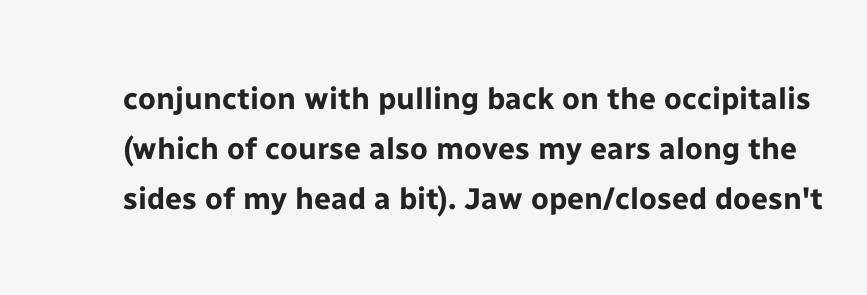conjunction with pulling back on the occipitalis (which of course also moves my ears along the sides of my head a bit). Jaw open/closed doesn't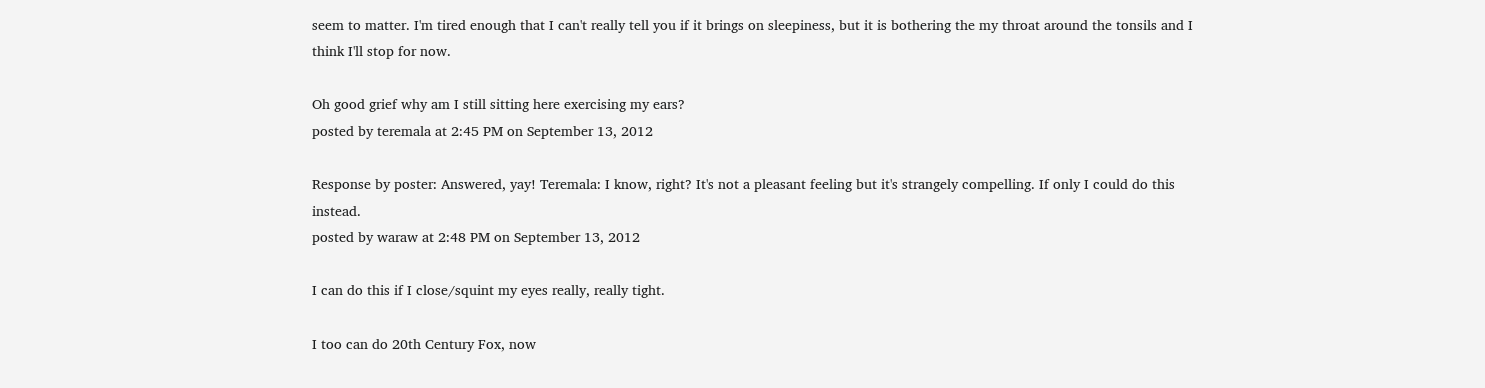seem to matter. I'm tired enough that I can't really tell you if it brings on sleepiness, but it is bothering the my throat around the tonsils and I think I'll stop for now.

Oh good grief why am I still sitting here exercising my ears?
posted by teremala at 2:45 PM on September 13, 2012

Response by poster: Answered, yay! Teremala: I know, right? It's not a pleasant feeling but it's strangely compelling. If only I could do this instead.
posted by waraw at 2:48 PM on September 13, 2012

I can do this if I close/squint my eyes really, really tight.

I too can do 20th Century Fox, now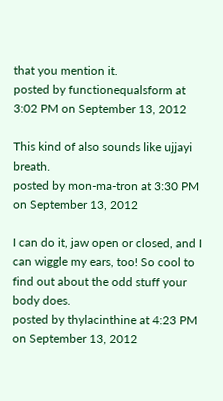that you mention it.
posted by functionequalsform at 3:02 PM on September 13, 2012

This kind of also sounds like ujjayi breath.
posted by mon-ma-tron at 3:30 PM on September 13, 2012

I can do it, jaw open or closed, and I can wiggle my ears, too! So cool to find out about the odd stuff your body does.
posted by thylacinthine at 4:23 PM on September 13, 2012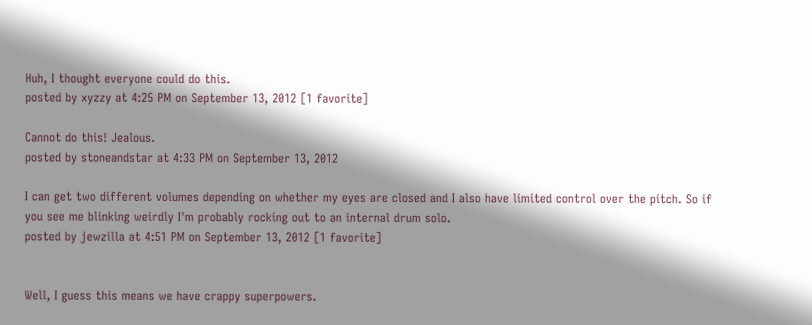Huh, I thought everyone could do this.
posted by xyzzy at 4:25 PM on September 13, 2012 [1 favorite]

Cannot do this! Jealous.
posted by stoneandstar at 4:33 PM on September 13, 2012

I can get two different volumes depending on whether my eyes are closed and I also have limited control over the pitch. So if you see me blinking weirdly I'm probably rocking out to an internal drum solo.
posted by jewzilla at 4:51 PM on September 13, 2012 [1 favorite]


Well, I guess this means we have crappy superpowers.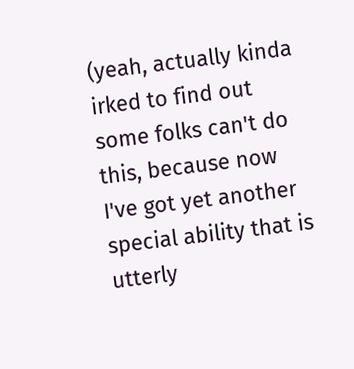(yeah, actually kinda irked to find out some folks can't do this, because now I've got yet another special ability that is utterly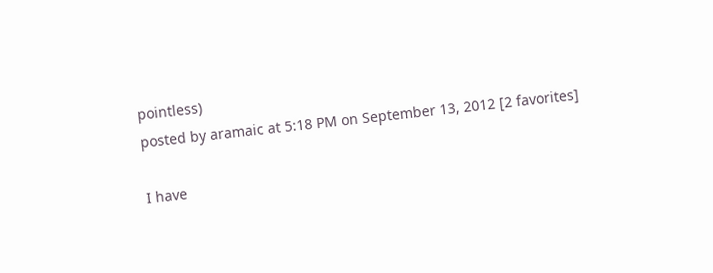pointless)
posted by aramaic at 5:18 PM on September 13, 2012 [2 favorites]

I have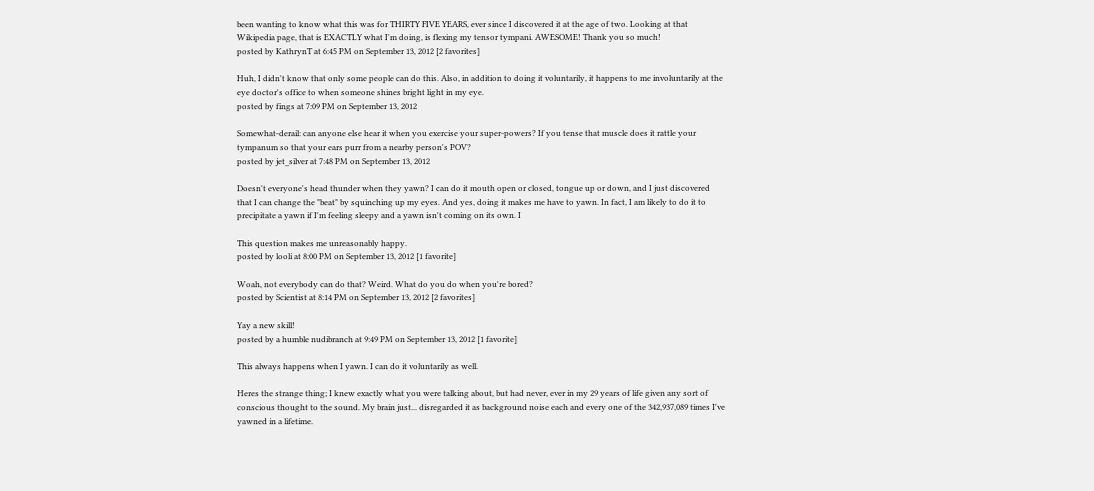been wanting to know what this was for THIRTY FIVE YEARS, ever since I discovered it at the age of two. Looking at that Wikipedia page, that is EXACTLY what I'm doing, is flexing my tensor tympani. AWESOME! Thank you so much!
posted by KathrynT at 6:45 PM on September 13, 2012 [2 favorites]

Huh, I didn't know that only some people can do this. Also, in addition to doing it voluntarily, it happens to me involuntarily at the eye doctor's office to when someone shines bright light in my eye.
posted by fings at 7:09 PM on September 13, 2012

Somewhat-derail: can anyone else hear it when you exercise your super-powers? If you tense that muscle does it rattle your tympanum so that your ears purr from a nearby person's POV?
posted by jet_silver at 7:48 PM on September 13, 2012

Doesn't everyone's head thunder when they yawn? I can do it mouth open or closed, tongue up or down, and I just discovered that I can change the "beat" by squinching up my eyes. And yes, doing it makes me have to yawn. In fact, I am likely to do it to precipitate a yawn if I'm feeling sleepy and a yawn isn't coming on its own. I

This question makes me unreasonably happy.
posted by looli at 8:00 PM on September 13, 2012 [1 favorite]

Woah, not everybody can do that? Weird. What do you do when you're bored?
posted by Scientist at 8:14 PM on September 13, 2012 [2 favorites]

Yay a new skill!
posted by a humble nudibranch at 9:49 PM on September 13, 2012 [1 favorite]

This always happens when I yawn. I can do it voluntarily as well.

Heres the strange thing; I knew exactly what you were talking about, but had never, ever in my 29 years of life given any sort of conscious thought to the sound. My brain just... disregarded it as background noise each and every one of the 342,937,089 times I've yawned in a lifetime.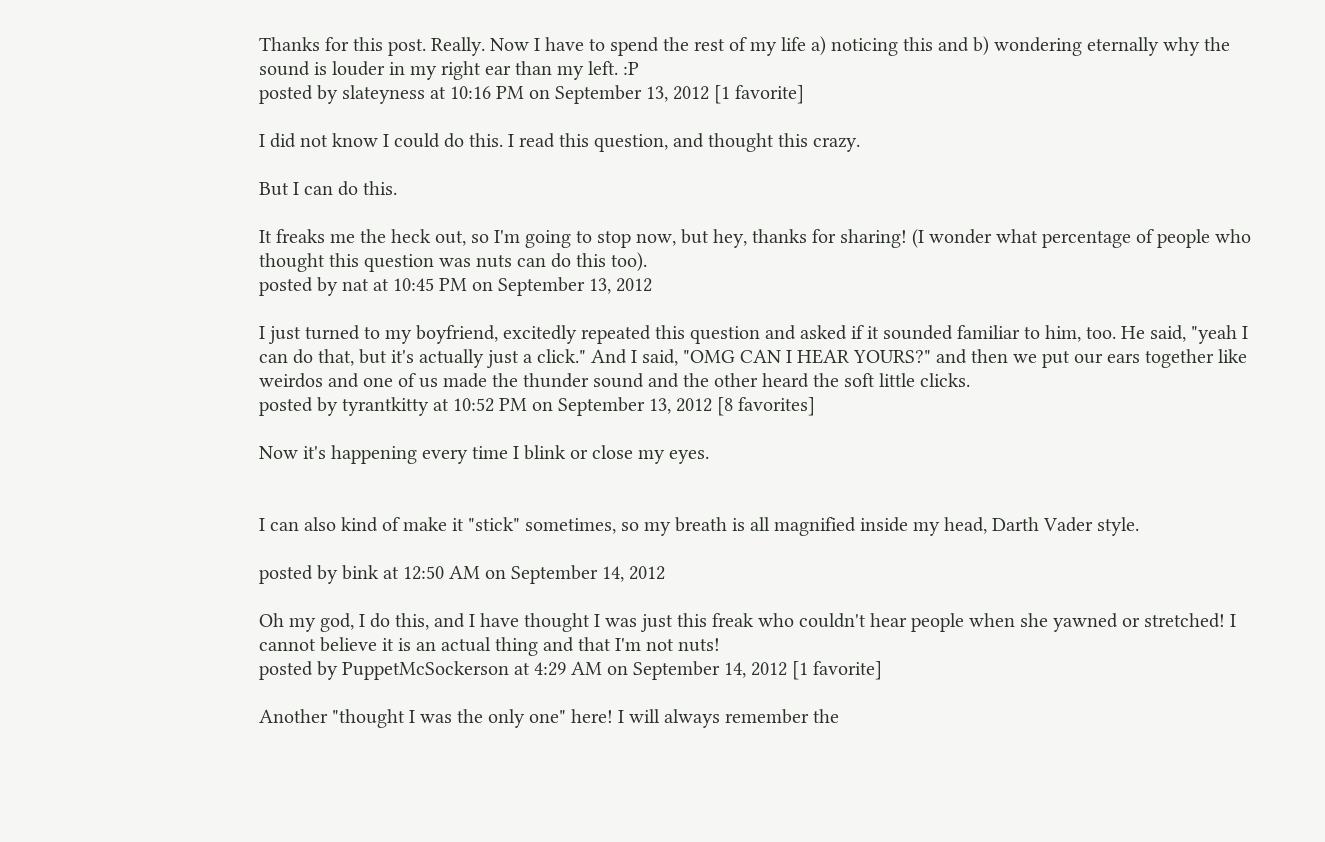Thanks for this post. Really. Now I have to spend the rest of my life a) noticing this and b) wondering eternally why the sound is louder in my right ear than my left. :P
posted by slateyness at 10:16 PM on September 13, 2012 [1 favorite]

I did not know I could do this. I read this question, and thought this crazy.

But I can do this.

It freaks me the heck out, so I'm going to stop now, but hey, thanks for sharing! (I wonder what percentage of people who thought this question was nuts can do this too).
posted by nat at 10:45 PM on September 13, 2012

I just turned to my boyfriend, excitedly repeated this question and asked if it sounded familiar to him, too. He said, "yeah I can do that, but it's actually just a click." And I said, "OMG CAN I HEAR YOURS?" and then we put our ears together like weirdos and one of us made the thunder sound and the other heard the soft little clicks.
posted by tyrantkitty at 10:52 PM on September 13, 2012 [8 favorites]

Now it's happening every time I blink or close my eyes.


I can also kind of make it "stick" sometimes, so my breath is all magnified inside my head, Darth Vader style.

posted by bink at 12:50 AM on September 14, 2012

Oh my god, I do this, and I have thought I was just this freak who couldn't hear people when she yawned or stretched! I cannot believe it is an actual thing and that I'm not nuts!
posted by PuppetMcSockerson at 4:29 AM on September 14, 2012 [1 favorite]

Another "thought I was the only one" here! I will always remember the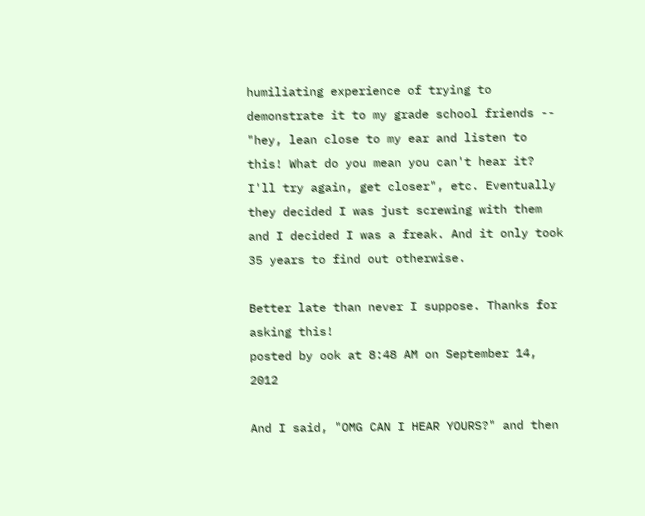humiliating experience of trying to demonstrate it to my grade school friends -- "hey, lean close to my ear and listen to this! What do you mean you can't hear it? I'll try again, get closer", etc. Eventually they decided I was just screwing with them and I decided I was a freak. And it only took 35 years to find out otherwise.

Better late than never I suppose. Thanks for asking this!
posted by ook at 8:48 AM on September 14, 2012

And I said, "OMG CAN I HEAR YOURS?" and then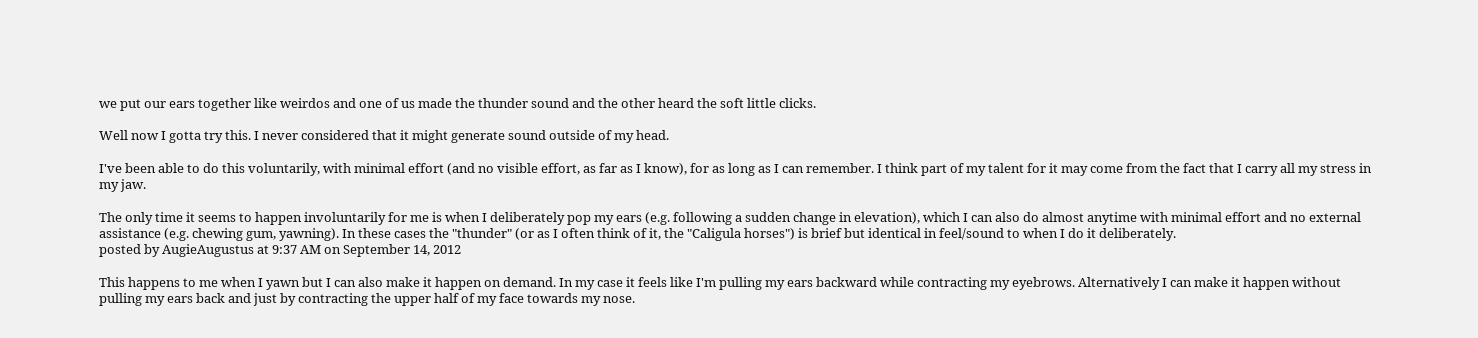we put our ears together like weirdos and one of us made the thunder sound and the other heard the soft little clicks.

Well now I gotta try this. I never considered that it might generate sound outside of my head.

I've been able to do this voluntarily, with minimal effort (and no visible effort, as far as I know), for as long as I can remember. I think part of my talent for it may come from the fact that I carry all my stress in my jaw.

The only time it seems to happen involuntarily for me is when I deliberately pop my ears (e.g. following a sudden change in elevation), which I can also do almost anytime with minimal effort and no external assistance (e.g. chewing gum, yawning). In these cases the "thunder" (or as I often think of it, the "Caligula horses") is brief but identical in feel/sound to when I do it deliberately.
posted by AugieAugustus at 9:37 AM on September 14, 2012

This happens to me when I yawn but I can also make it happen on demand. In my case it feels like I'm pulling my ears backward while contracting my eyebrows. Alternatively I can make it happen without pulling my ears back and just by contracting the upper half of my face towards my nose.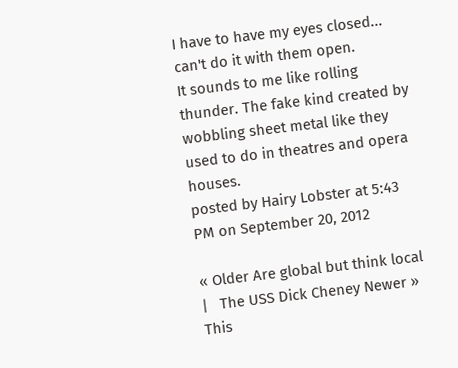I have to have my eyes closed... can't do it with them open.
It sounds to me like rolling thunder. The fake kind created by wobbling sheet metal like they used to do in theatres and opera houses.
posted by Hairy Lobster at 5:43 PM on September 20, 2012

« Older Are global but think local   |   The USS Dick Cheney Newer »
This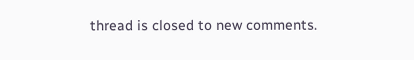thread is closed to new comments.